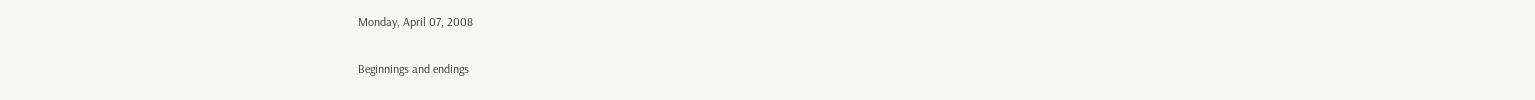Monday, April 07, 2008

Beginnings and endings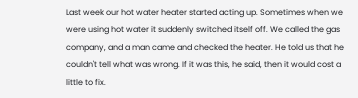Last week our hot water heater started acting up. Sometimes when we were using hot water it suddenly switched itself off. We called the gas company, and a man came and checked the heater. He told us that he couldn't tell what was wrong. If it was this, he said, then it would cost a little to fix.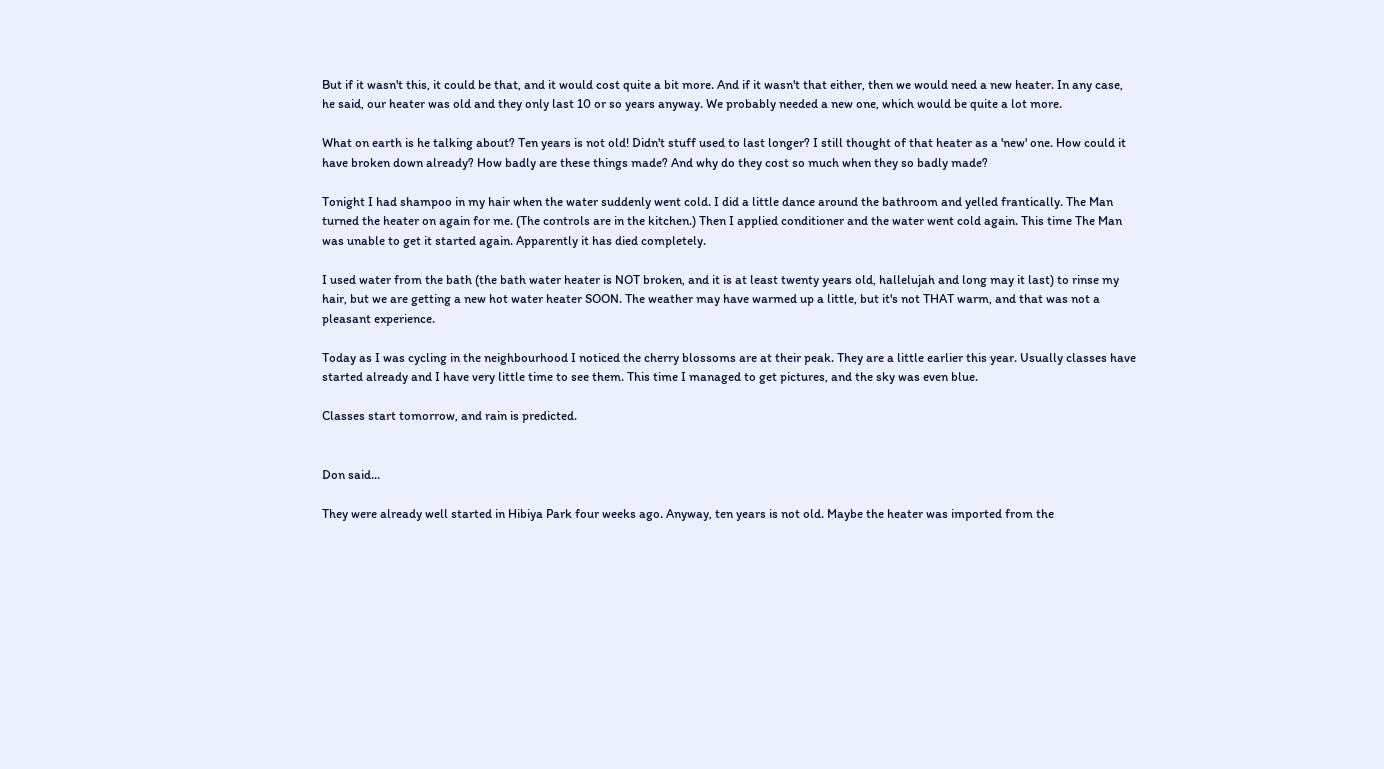But if it wasn't this, it could be that, and it would cost quite a bit more. And if it wasn't that either, then we would need a new heater. In any case, he said, our heater was old and they only last 10 or so years anyway. We probably needed a new one, which would be quite a lot more.

What on earth is he talking about? Ten years is not old! Didn't stuff used to last longer? I still thought of that heater as a 'new' one. How could it have broken down already? How badly are these things made? And why do they cost so much when they so badly made?

Tonight I had shampoo in my hair when the water suddenly went cold. I did a little dance around the bathroom and yelled frantically. The Man turned the heater on again for me. (The controls are in the kitchen.) Then I applied conditioner and the water went cold again. This time The Man was unable to get it started again. Apparently it has died completely.

I used water from the bath (the bath water heater is NOT broken, and it is at least twenty years old, hallelujah and long may it last) to rinse my hair, but we are getting a new hot water heater SOON. The weather may have warmed up a little, but it's not THAT warm, and that was not a pleasant experience.

Today as I was cycling in the neighbourhood I noticed the cherry blossoms are at their peak. They are a little earlier this year. Usually classes have started already and I have very little time to see them. This time I managed to get pictures, and the sky was even blue.

Classes start tomorrow, and rain is predicted.


Don said...

They were already well started in Hibiya Park four weeks ago. Anyway, ten years is not old. Maybe the heater was imported from the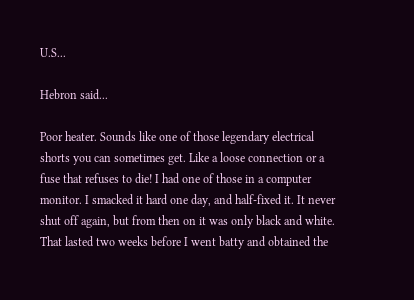U.S...

Hebron said...

Poor heater. Sounds like one of those legendary electrical shorts you can sometimes get. Like a loose connection or a fuse that refuses to die! I had one of those in a computer monitor. I smacked it hard one day, and half-fixed it. It never shut off again, but from then on it was only black and white. That lasted two weeks before I went batty and obtained the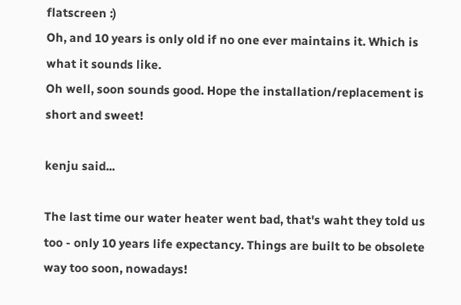flatscreen :)
Oh, and 10 years is only old if no one ever maintains it. Which is what it sounds like.
Oh well, soon sounds good. Hope the installation/replacement is short and sweet!

kenju said...

The last time our water heater went bad, that's waht they told us too - only 10 years life expectancy. Things are built to be obsolete way too soon, nowadays!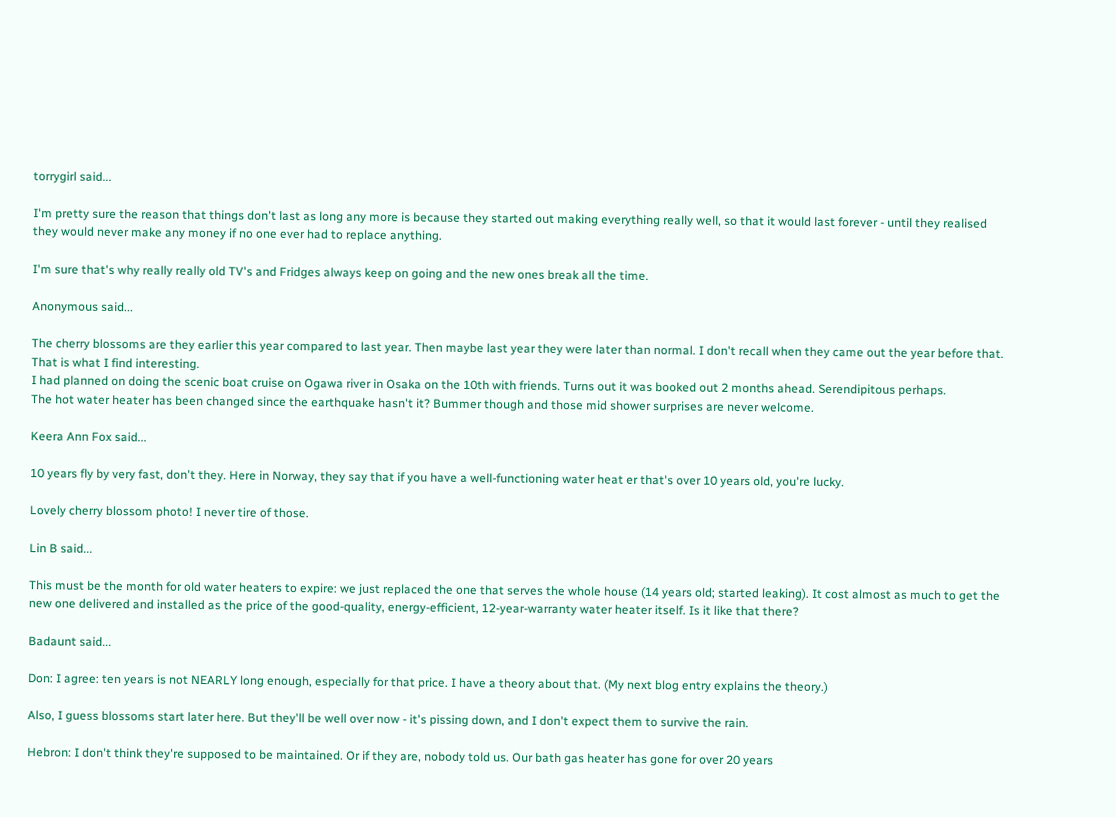torrygirl said...

I'm pretty sure the reason that things don't last as long any more is because they started out making everything really well, so that it would last forever - until they realised they would never make any money if no one ever had to replace anything.

I'm sure that's why really really old TV's and Fridges always keep on going and the new ones break all the time.

Anonymous said...

The cherry blossoms are they earlier this year compared to last year. Then maybe last year they were later than normal. I don't recall when they came out the year before that. That is what I find interesting.
I had planned on doing the scenic boat cruise on Ogawa river in Osaka on the 10th with friends. Turns out it was booked out 2 months ahead. Serendipitous perhaps.
The hot water heater has been changed since the earthquake hasn't it? Bummer though and those mid shower surprises are never welcome.

Keera Ann Fox said...

10 years fly by very fast, don't they. Here in Norway, they say that if you have a well-functioning water heat er that's over 10 years old, you're lucky.

Lovely cherry blossom photo! I never tire of those.

Lin B said...

This must be the month for old water heaters to expire: we just replaced the one that serves the whole house (14 years old; started leaking). It cost almost as much to get the new one delivered and installed as the price of the good-quality, energy-efficient, 12-year-warranty water heater itself. Is it like that there?

Badaunt said...

Don: I agree: ten years is not NEARLY long enough, especially for that price. I have a theory about that. (My next blog entry explains the theory.)

Also, I guess blossoms start later here. But they'll be well over now - it's pissing down, and I don't expect them to survive the rain.

Hebron: I don't think they're supposed to be maintained. Or if they are, nobody told us. Our bath gas heater has gone for over 20 years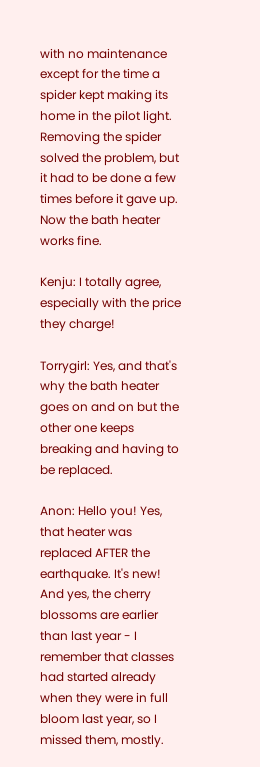with no maintenance except for the time a spider kept making its home in the pilot light. Removing the spider solved the problem, but it had to be done a few times before it gave up. Now the bath heater works fine.

Kenju: I totally agree, especially with the price they charge!

Torrygirl: Yes, and that's why the bath heater goes on and on but the other one keeps breaking and having to be replaced.

Anon: Hello you! Yes, that heater was replaced AFTER the earthquake. It's new! And yes, the cherry blossoms are earlier than last year - I remember that classes had started already when they were in full bloom last year, so I missed them, mostly.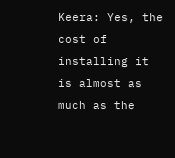Keera: Yes, the cost of installing it is almost as much as the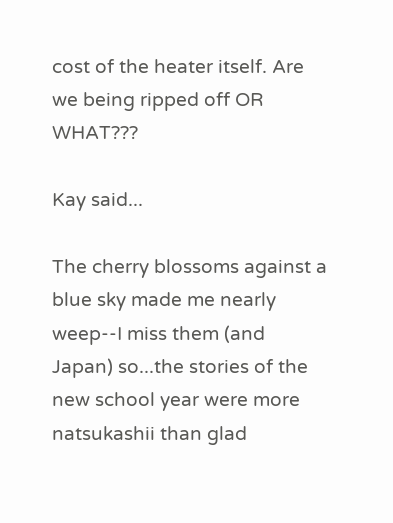cost of the heater itself. Are we being ripped off OR WHAT???

Kay said...

The cherry blossoms against a blue sky made me nearly weep--I miss them (and Japan) so...the stories of the new school year were more natsukashii than glad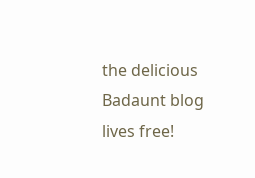the delicious Badaunt blog lives free!